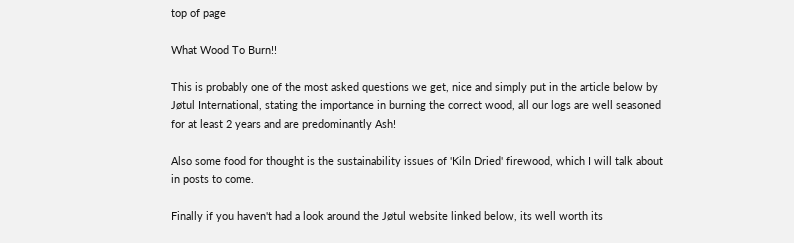top of page

What Wood To Burn!!

This is probably one of the most asked questions we get, nice and simply put in the article below by Jøtul International, stating the importance in burning the correct wood, all our logs are well seasoned for at least 2 years and are predominantly Ash!

Also some food for thought is the sustainability issues of 'Kiln Dried' firewood, which I will talk about in posts to come.

Finally if you haven't had a look around the Jøtul website linked below, its well worth its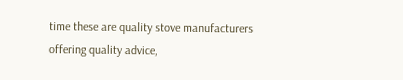time these are quality stove manufacturers offering quality advice,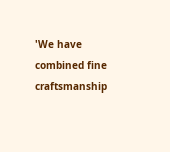'We have combined fine craftsmanship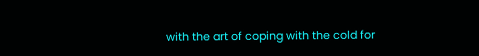with the art of coping with the cold for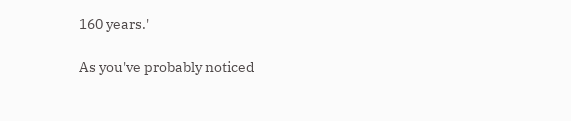160 years.'

As you've probably noticed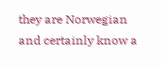they are Norwegian and certainly know a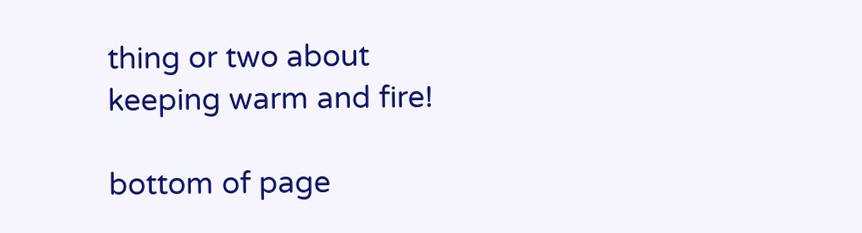thing or two about keeping warm and fire!

bottom of page